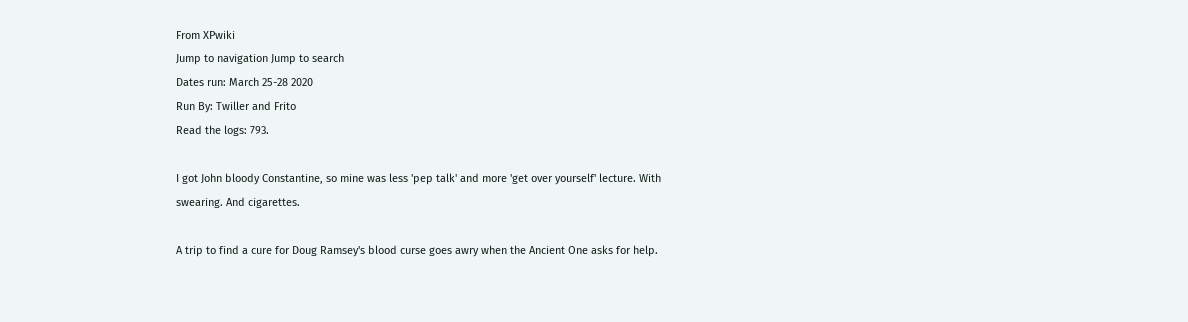From XPwiki
Jump to navigation Jump to search
Dates run: March 25-28 2020
Run By: Twiller and Frito
Read the logs: 793.

I got John bloody Constantine, so mine was less 'pep talk' and more 'get over yourself' lecture. With swearing. And cigarettes.

A trip to find a cure for Doug Ramsey's blood curse goes awry when the Ancient One asks for help.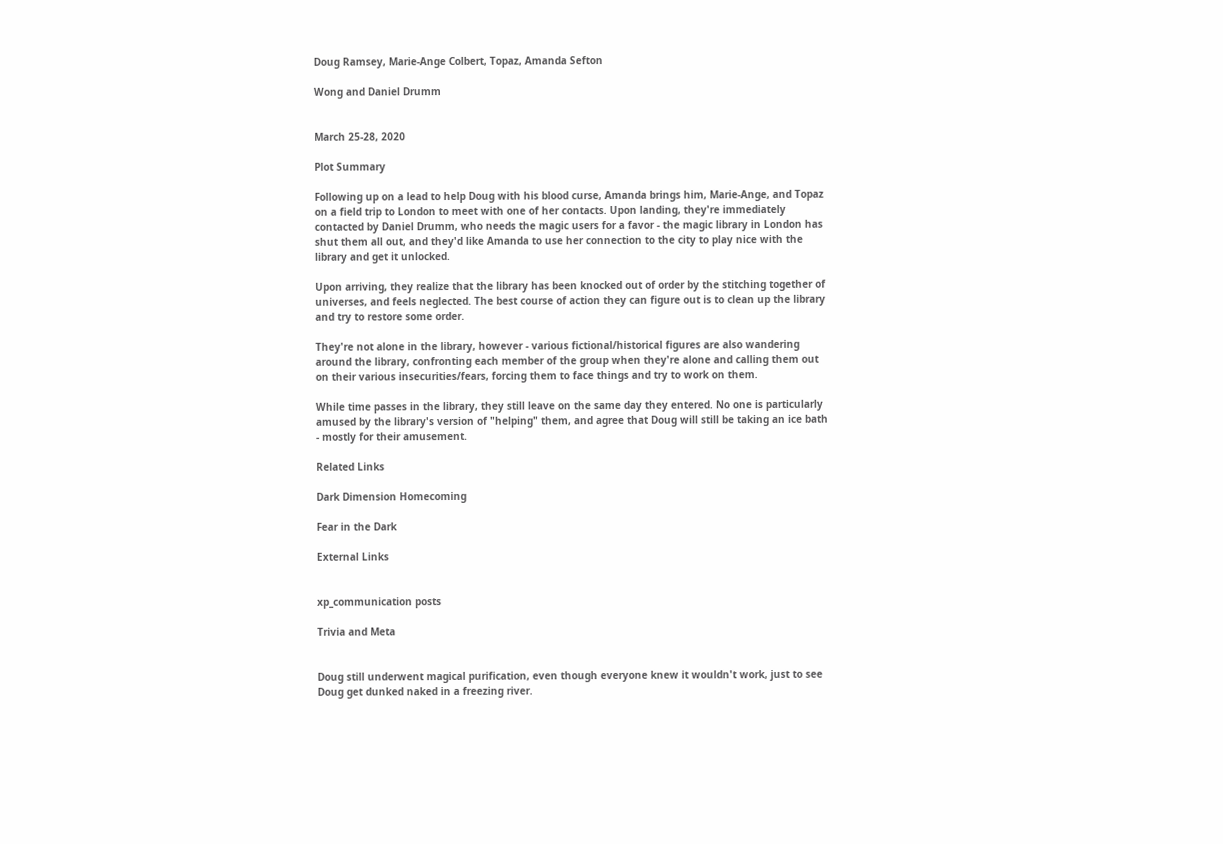Doug Ramsey, Marie-Ange Colbert, Topaz, Amanda Sefton

Wong and Daniel Drumm


March 25-28, 2020

Plot Summary

Following up on a lead to help Doug with his blood curse, Amanda brings him, Marie-Ange, and Topaz on a field trip to London to meet with one of her contacts. Upon landing, they're immediately contacted by Daniel Drumm, who needs the magic users for a favor - the magic library in London has shut them all out, and they'd like Amanda to use her connection to the city to play nice with the library and get it unlocked.

Upon arriving, they realize that the library has been knocked out of order by the stitching together of universes, and feels neglected. The best course of action they can figure out is to clean up the library and try to restore some order.

They're not alone in the library, however - various fictional/historical figures are also wandering around the library, confronting each member of the group when they're alone and calling them out on their various insecurities/fears, forcing them to face things and try to work on them.

While time passes in the library, they still leave on the same day they entered. No one is particularly amused by the library's version of "helping" them, and agree that Doug will still be taking an ice bath - mostly for their amusement.

Related Links

Dark Dimension Homecoming

Fear in the Dark

External Links


xp_communication posts

Trivia and Meta


Doug still underwent magical purification, even though everyone knew it wouldn't work, just to see Doug get dunked naked in a freezing river.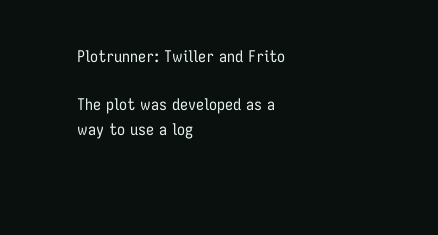Plotrunner: Twiller and Frito

The plot was developed as a way to use a log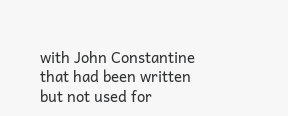with John Constantine that had been written but not used for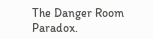The Danger Room Paradox.